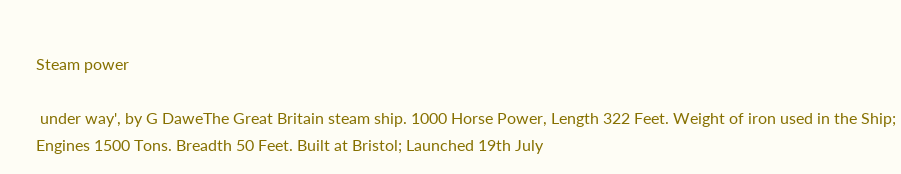Steam power

 under way', by G DaweThe Great Britain steam ship. 1000 Horse Power, Length 322 Feet. Weight of iron used in the Ship; Engines 1500 Tons. Breadth 50 Feet. Built at Bristol; Launched 19th July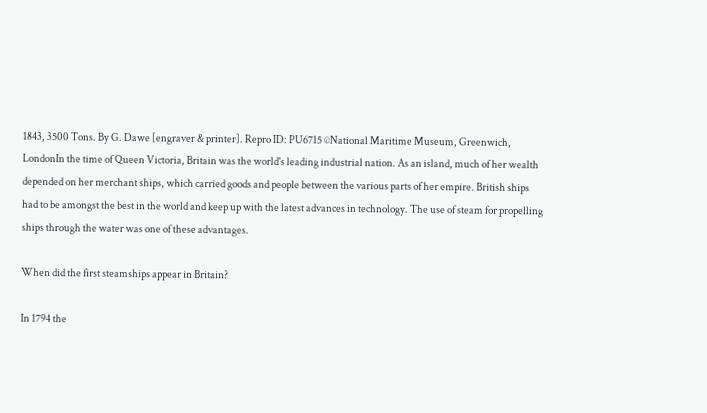1843, 3500 Tons. By G. Dawe [engraver & printer]. Repro ID: PU6715 ©National Maritime Museum, Greenwich, LondonIn the time of Queen Victoria, Britain was the world's leading industrial nation. As an island, much of her wealth depended on her merchant ships, which carried goods and people between the various parts of her empire. British ships had to be amongst the best in the world and keep up with the latest advances in technology. The use of steam for propelling ships through the water was one of these advantages.

When did the first steamships appear in Britain?

In 1794 the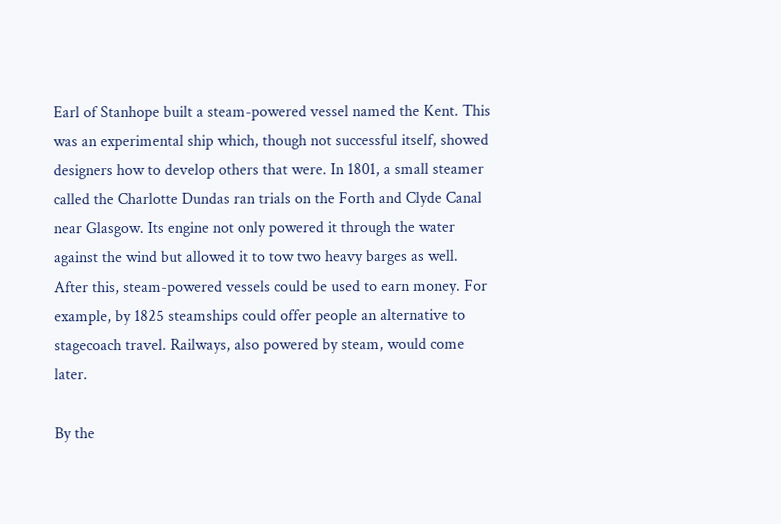Earl of Stanhope built a steam-powered vessel named the Kent. This was an experimental ship which, though not successful itself, showed designers how to develop others that were. In 1801, a small steamer called the Charlotte Dundas ran trials on the Forth and Clyde Canal near Glasgow. Its engine not only powered it through the water against the wind but allowed it to tow two heavy barges as well. After this, steam-powered vessels could be used to earn money. For example, by 1825 steamships could offer people an alternative to stagecoach travel. Railways, also powered by steam, would come later.

By the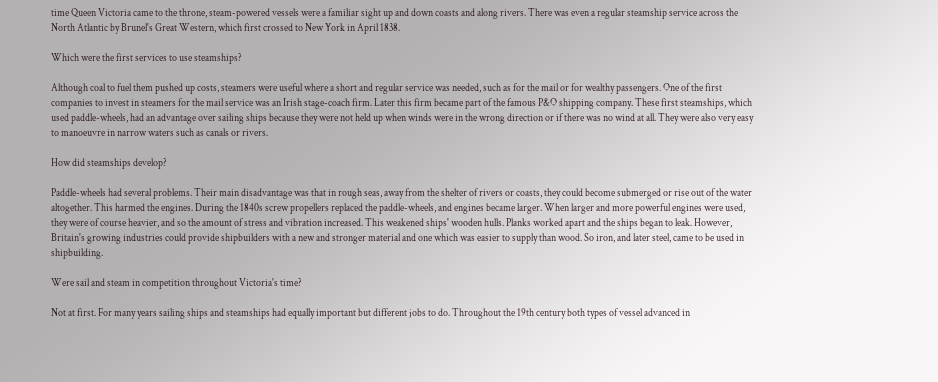time Queen Victoria came to the throne, steam-powered vessels were a familiar sight up and down coasts and along rivers. There was even a regular steamship service across the North Atlantic by Brunel's Great Western, which first crossed to New York in April 1838.

Which were the first services to use steamships?

Although coal to fuel them pushed up costs, steamers were useful where a short and regular service was needed, such as for the mail or for wealthy passengers. One of the first companies to invest in steamers for the mail service was an Irish stage-coach firm. Later this firm became part of the famous P&O shipping company. These first steamships, which used paddle-wheels, had an advantage over sailing ships because they were not held up when winds were in the wrong direction or if there was no wind at all. They were also very easy to manoeuvre in narrow waters such as canals or rivers.

How did steamships develop?

Paddle-wheels had several problems. Their main disadvantage was that in rough seas, away from the shelter of rivers or coasts, they could become submerged or rise out of the water altogether. This harmed the engines. During the 1840s screw propellers replaced the paddle-wheels, and engines became larger. When larger and more powerful engines were used, they were of course heavier, and so the amount of stress and vibration increased. This weakened ships' wooden hulls. Planks worked apart and the ships began to leak. However, Britain's growing industries could provide shipbuilders with a new and stronger material and one which was easier to supply than wood. So iron, and later steel, came to be used in shipbuilding.

Were sail and steam in competition throughout Victoria's time?

Not at first. For many years sailing ships and steamships had equally important but different jobs to do. Throughout the 19th century both types of vessel advanced in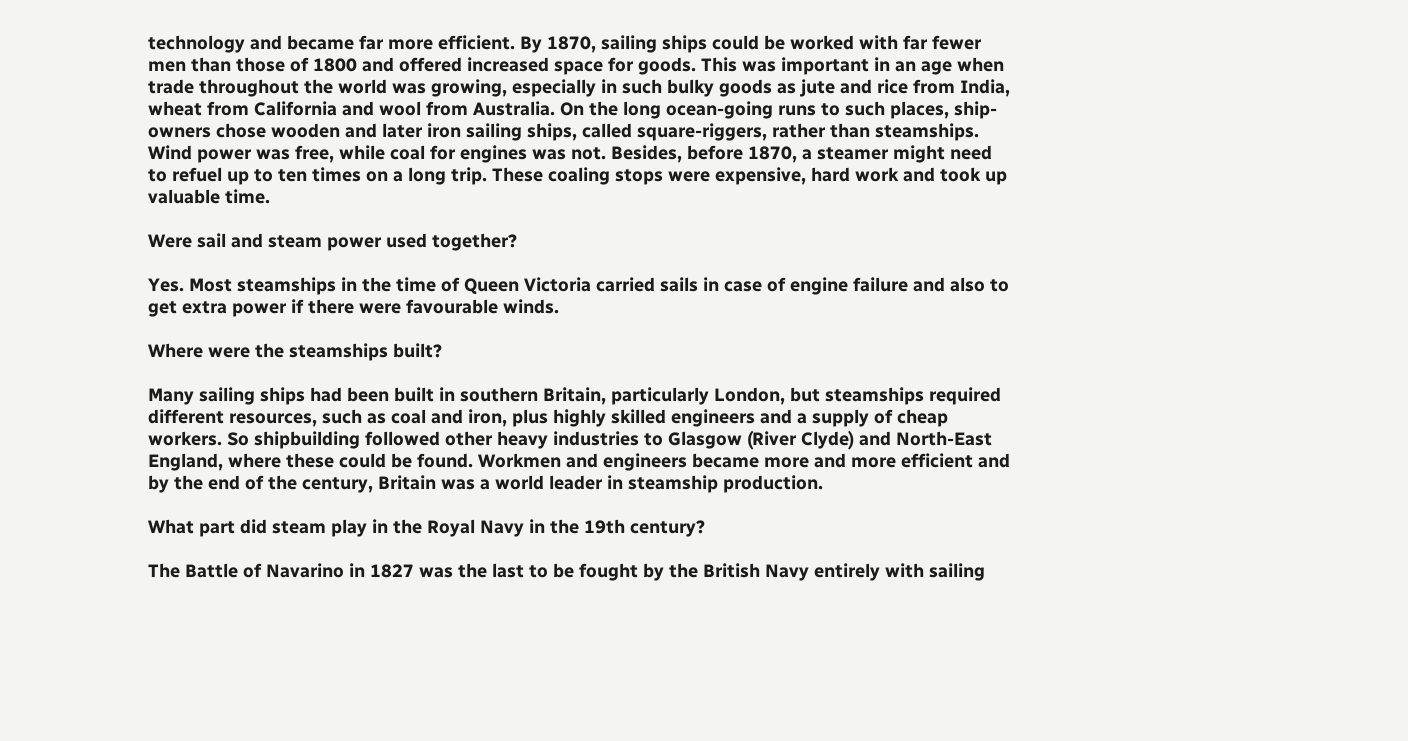technology and became far more efficient. By 1870, sailing ships could be worked with far fewer men than those of 1800 and offered increased space for goods. This was important in an age when trade throughout the world was growing, especially in such bulky goods as jute and rice from India, wheat from California and wool from Australia. On the long ocean-going runs to such places, ship-owners chose wooden and later iron sailing ships, called square-riggers, rather than steamships. Wind power was free, while coal for engines was not. Besides, before 1870, a steamer might need to refuel up to ten times on a long trip. These coaling stops were expensive, hard work and took up valuable time.

Were sail and steam power used together?

Yes. Most steamships in the time of Queen Victoria carried sails in case of engine failure and also to get extra power if there were favourable winds.

Where were the steamships built?

Many sailing ships had been built in southern Britain, particularly London, but steamships required different resources, such as coal and iron, plus highly skilled engineers and a supply of cheap workers. So shipbuilding followed other heavy industries to Glasgow (River Clyde) and North-East England, where these could be found. Workmen and engineers became more and more efficient and by the end of the century, Britain was a world leader in steamship production.

What part did steam play in the Royal Navy in the 19th century?

The Battle of Navarino in 1827 was the last to be fought by the British Navy entirely with sailing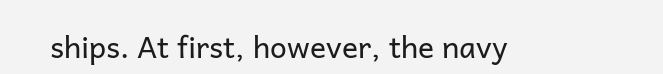ships. At first, however, the navy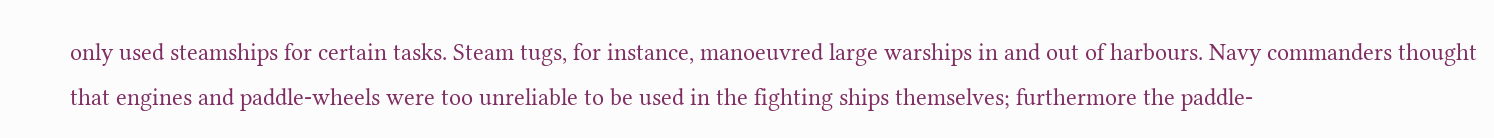only used steamships for certain tasks. Steam tugs, for instance, manoeuvred large warships in and out of harbours. Navy commanders thought that engines and paddle-wheels were too unreliable to be used in the fighting ships themselves; furthermore the paddle-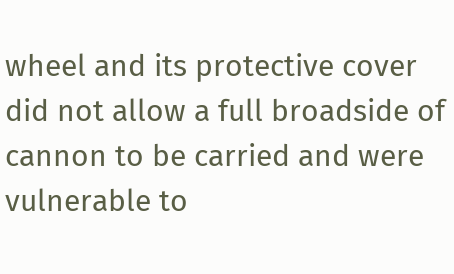wheel and its protective cover did not allow a full broadside of cannon to be carried and were vulnerable to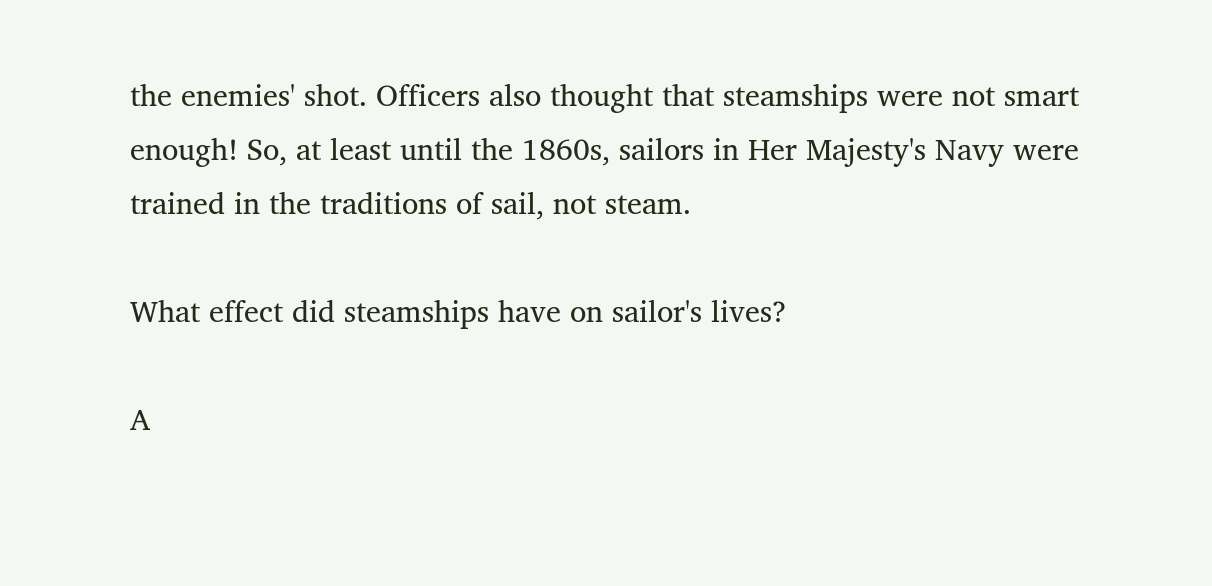the enemies' shot. Officers also thought that steamships were not smart enough! So, at least until the 1860s, sailors in Her Majesty's Navy were trained in the traditions of sail, not steam.

What effect did steamships have on sailor's lives?

A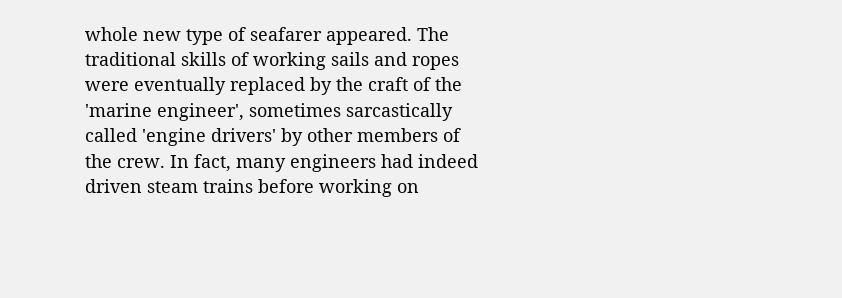whole new type of seafarer appeared. The traditional skills of working sails and ropes were eventually replaced by the craft of the 'marine engineer', sometimes sarcastically called 'engine drivers' by other members of the crew. In fact, many engineers had indeed driven steam trains before working on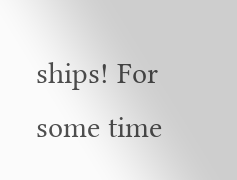ships! For some time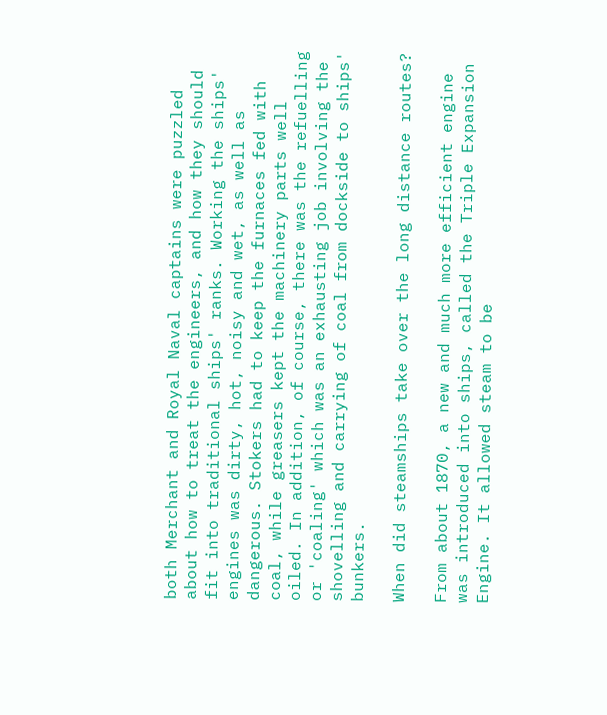both Merchant and Royal Naval captains were puzzled about how to treat the engineers, and how they should fit into traditional ships' ranks. Working the ships' engines was dirty, hot, noisy and wet, as well as dangerous. Stokers had to keep the furnaces fed with coal, while greasers kept the machinery parts well oiled. In addition, of course, there was the refuelling or 'coaling' which was an exhausting job involving the shovelling and carrying of coal from dockside to ships' bunkers.

When did steamships take over the long distance routes?

From about 1870, a new and much more efficient engine was introduced into ships, called the Triple Expansion Engine. It allowed steam to be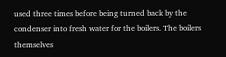used three times before being turned back by the condenser into fresh water for the boilers. The boilers themselves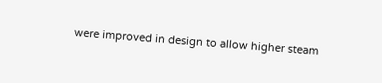were improved in design to allow higher steam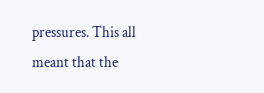pressures. This all meant that the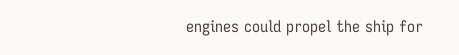engines could propel the ship for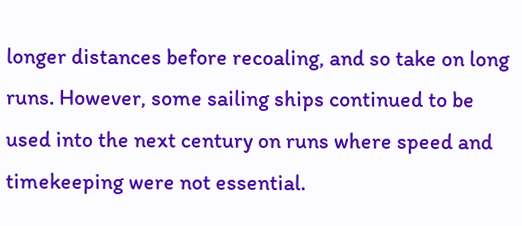longer distances before recoaling, and so take on long runs. However, some sailing ships continued to be used into the next century on runs where speed and timekeeping were not essential.